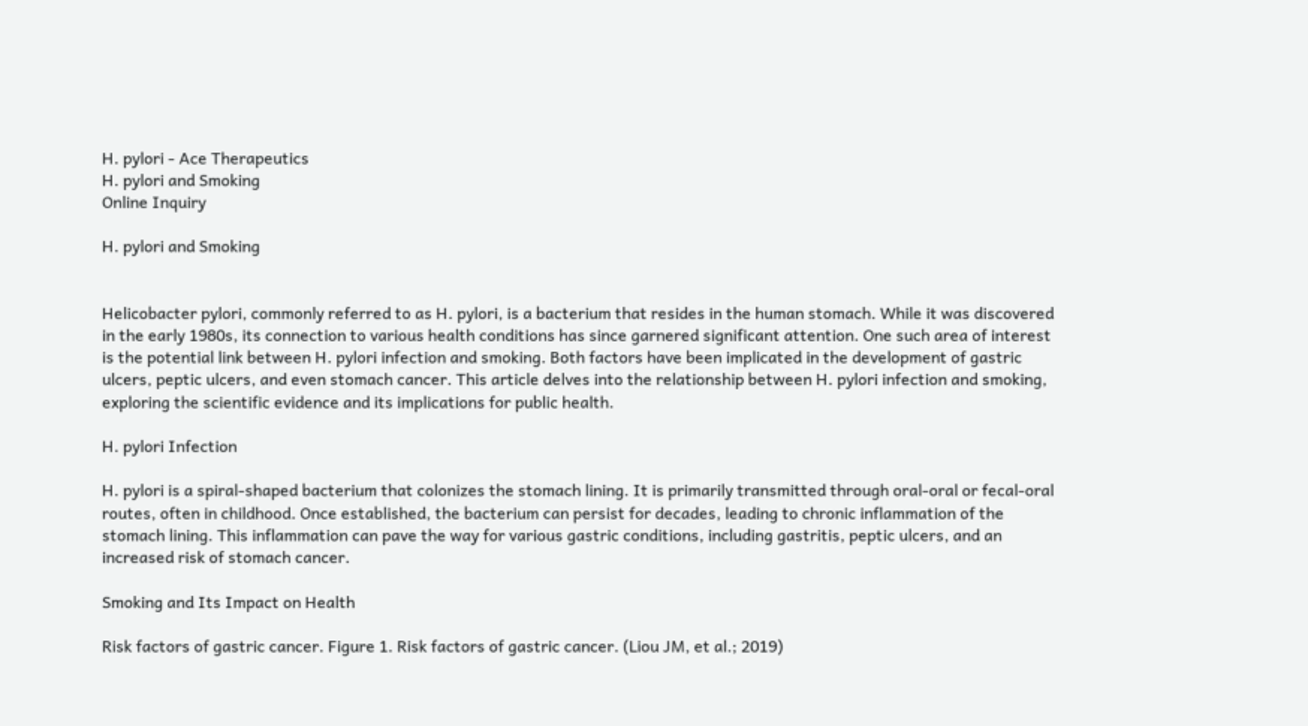H. pylori - Ace Therapeutics
H. pylori and Smoking
Online Inquiry

H. pylori and Smoking


Helicobacter pylori, commonly referred to as H. pylori, is a bacterium that resides in the human stomach. While it was discovered in the early 1980s, its connection to various health conditions has since garnered significant attention. One such area of interest is the potential link between H. pylori infection and smoking. Both factors have been implicated in the development of gastric ulcers, peptic ulcers, and even stomach cancer. This article delves into the relationship between H. pylori infection and smoking, exploring the scientific evidence and its implications for public health.

H. pylori Infection

H. pylori is a spiral-shaped bacterium that colonizes the stomach lining. It is primarily transmitted through oral-oral or fecal-oral routes, often in childhood. Once established, the bacterium can persist for decades, leading to chronic inflammation of the stomach lining. This inflammation can pave the way for various gastric conditions, including gastritis, peptic ulcers, and an increased risk of stomach cancer.

Smoking and Its Impact on Health

Risk factors of gastric cancer. Figure 1. Risk factors of gastric cancer. (Liou JM, et al.; 2019)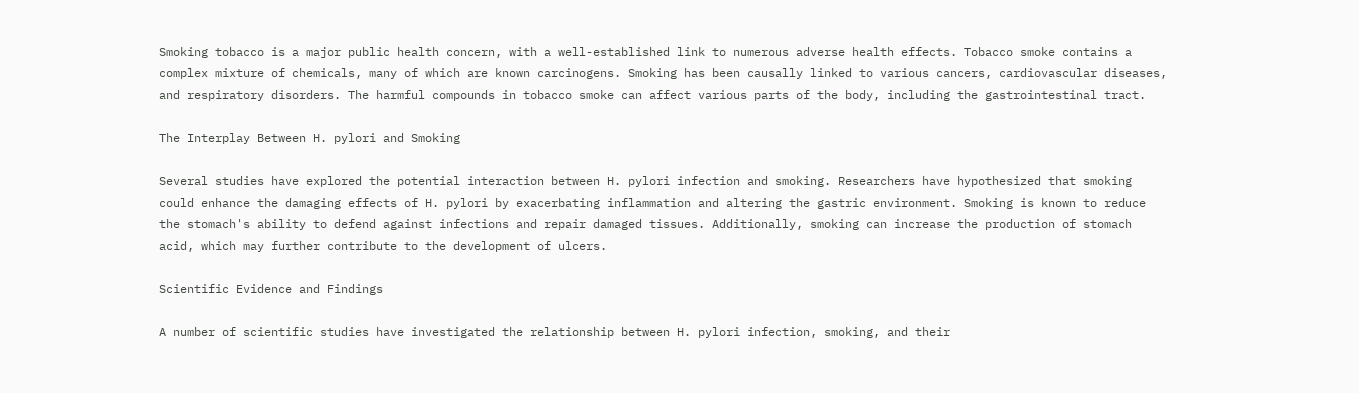Smoking tobacco is a major public health concern, with a well-established link to numerous adverse health effects. Tobacco smoke contains a complex mixture of chemicals, many of which are known carcinogens. Smoking has been causally linked to various cancers, cardiovascular diseases, and respiratory disorders. The harmful compounds in tobacco smoke can affect various parts of the body, including the gastrointestinal tract.

The Interplay Between H. pylori and Smoking

Several studies have explored the potential interaction between H. pylori infection and smoking. Researchers have hypothesized that smoking could enhance the damaging effects of H. pylori by exacerbating inflammation and altering the gastric environment. Smoking is known to reduce the stomach's ability to defend against infections and repair damaged tissues. Additionally, smoking can increase the production of stomach acid, which may further contribute to the development of ulcers.

Scientific Evidence and Findings

A number of scientific studies have investigated the relationship between H. pylori infection, smoking, and their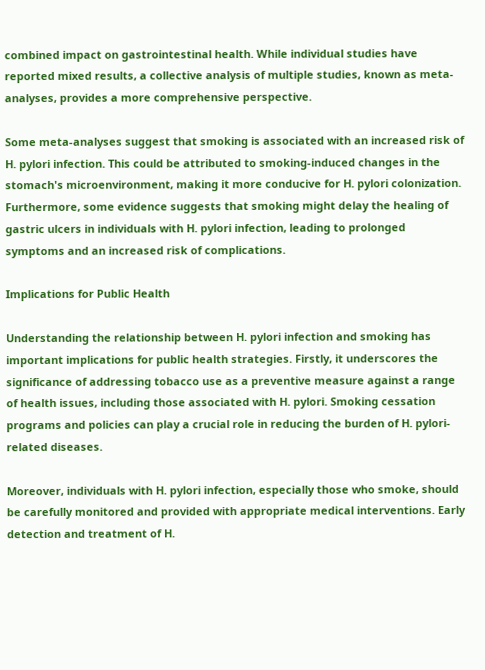combined impact on gastrointestinal health. While individual studies have reported mixed results, a collective analysis of multiple studies, known as meta-analyses, provides a more comprehensive perspective.

Some meta-analyses suggest that smoking is associated with an increased risk of H. pylori infection. This could be attributed to smoking-induced changes in the stomach's microenvironment, making it more conducive for H. pylori colonization. Furthermore, some evidence suggests that smoking might delay the healing of gastric ulcers in individuals with H. pylori infection, leading to prolonged symptoms and an increased risk of complications.

Implications for Public Health

Understanding the relationship between H. pylori infection and smoking has important implications for public health strategies. Firstly, it underscores the significance of addressing tobacco use as a preventive measure against a range of health issues, including those associated with H. pylori. Smoking cessation programs and policies can play a crucial role in reducing the burden of H. pylori-related diseases.

Moreover, individuals with H. pylori infection, especially those who smoke, should be carefully monitored and provided with appropriate medical interventions. Early detection and treatment of H.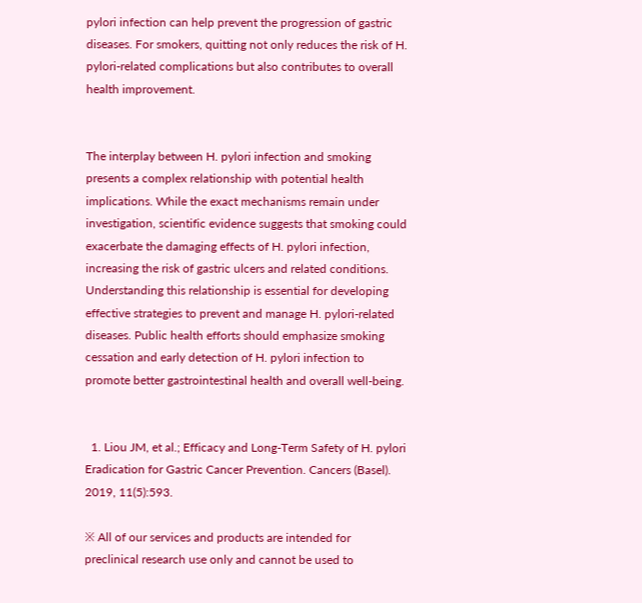pylori infection can help prevent the progression of gastric diseases. For smokers, quitting not only reduces the risk of H. pylori-related complications but also contributes to overall health improvement.


The interplay between H. pylori infection and smoking presents a complex relationship with potential health implications. While the exact mechanisms remain under investigation, scientific evidence suggests that smoking could exacerbate the damaging effects of H. pylori infection, increasing the risk of gastric ulcers and related conditions. Understanding this relationship is essential for developing effective strategies to prevent and manage H. pylori-related diseases. Public health efforts should emphasize smoking cessation and early detection of H. pylori infection to promote better gastrointestinal health and overall well-being.


  1. Liou JM, et al.; Efficacy and Long-Term Safety of H. pylori Eradication for Gastric Cancer Prevention. Cancers (Basel). 2019, 11(5):593.

※ All of our services and products are intended for preclinical research use only and cannot be used to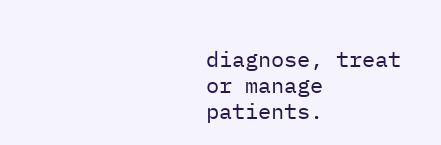diagnose, treat or manage patients.